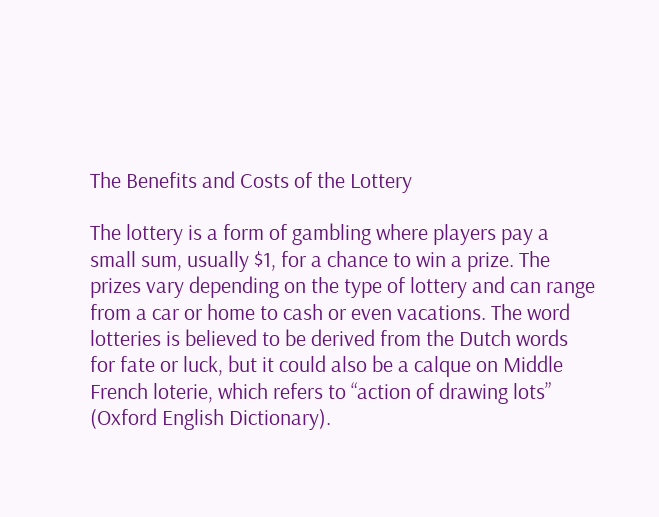The Benefits and Costs of the Lottery

The lottery is a form of gambling where players pay a small sum, usually $1, for a chance to win a prize. The prizes vary depending on the type of lottery and can range from a car or home to cash or even vacations. The word lotteries is believed to be derived from the Dutch words for fate or luck, but it could also be a calque on Middle French loterie, which refers to “action of drawing lots” (Oxford English Dictionary).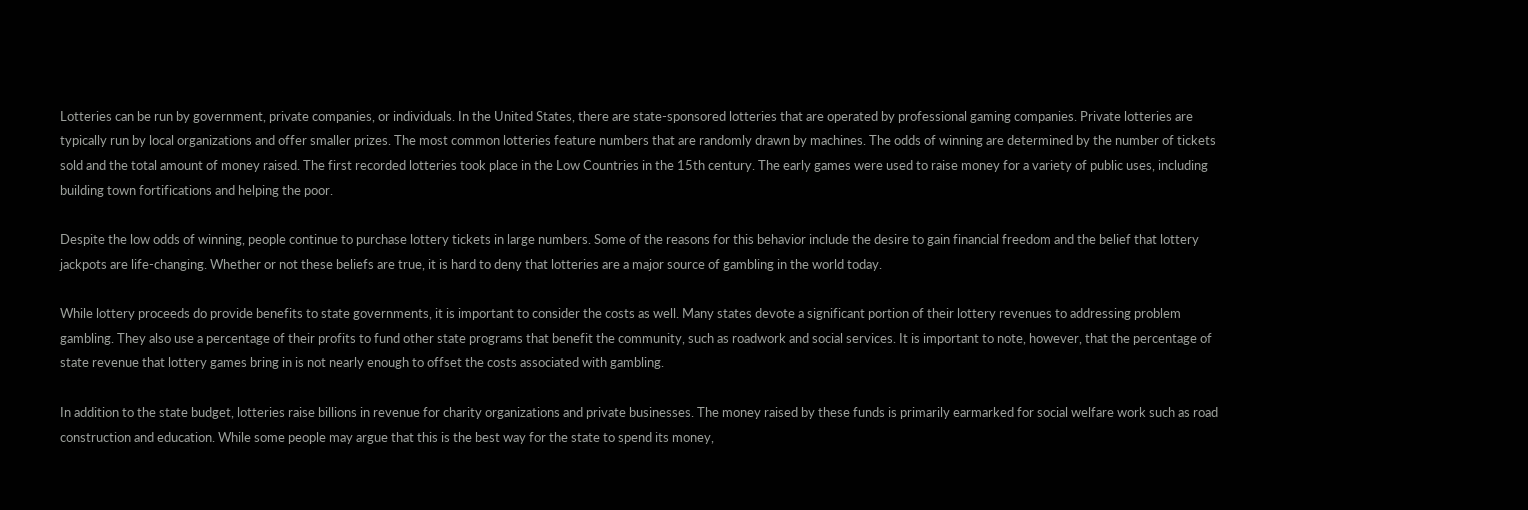Lotteries can be run by government, private companies, or individuals. In the United States, there are state-sponsored lotteries that are operated by professional gaming companies. Private lotteries are typically run by local organizations and offer smaller prizes. The most common lotteries feature numbers that are randomly drawn by machines. The odds of winning are determined by the number of tickets sold and the total amount of money raised. The first recorded lotteries took place in the Low Countries in the 15th century. The early games were used to raise money for a variety of public uses, including building town fortifications and helping the poor.

Despite the low odds of winning, people continue to purchase lottery tickets in large numbers. Some of the reasons for this behavior include the desire to gain financial freedom and the belief that lottery jackpots are life-changing. Whether or not these beliefs are true, it is hard to deny that lotteries are a major source of gambling in the world today.

While lottery proceeds do provide benefits to state governments, it is important to consider the costs as well. Many states devote a significant portion of their lottery revenues to addressing problem gambling. They also use a percentage of their profits to fund other state programs that benefit the community, such as roadwork and social services. It is important to note, however, that the percentage of state revenue that lottery games bring in is not nearly enough to offset the costs associated with gambling.

In addition to the state budget, lotteries raise billions in revenue for charity organizations and private businesses. The money raised by these funds is primarily earmarked for social welfare work such as road construction and education. While some people may argue that this is the best way for the state to spend its money,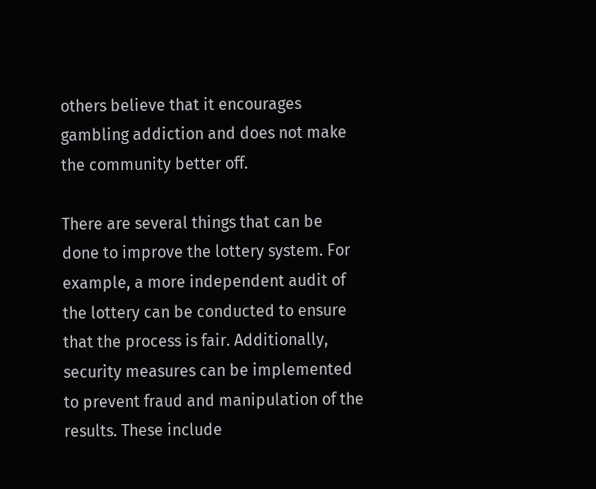others believe that it encourages gambling addiction and does not make the community better off.

There are several things that can be done to improve the lottery system. For example, a more independent audit of the lottery can be conducted to ensure that the process is fair. Additionally, security measures can be implemented to prevent fraud and manipulation of the results. These include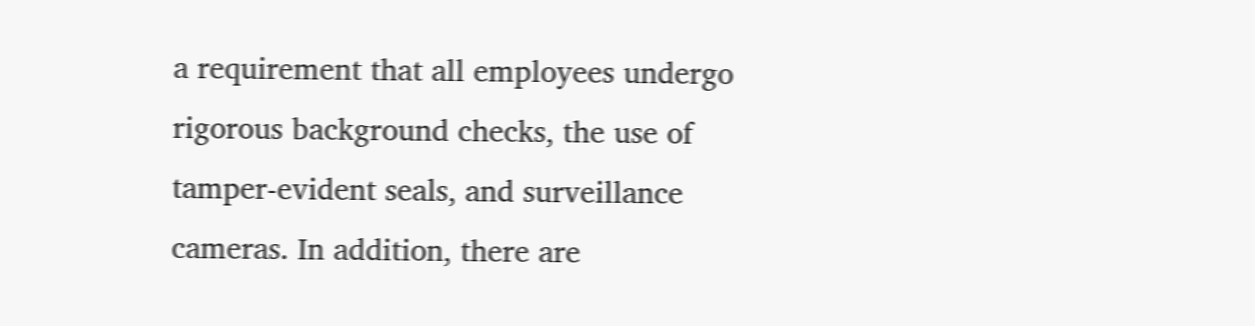a requirement that all employees undergo rigorous background checks, the use of tamper-evident seals, and surveillance cameras. In addition, there are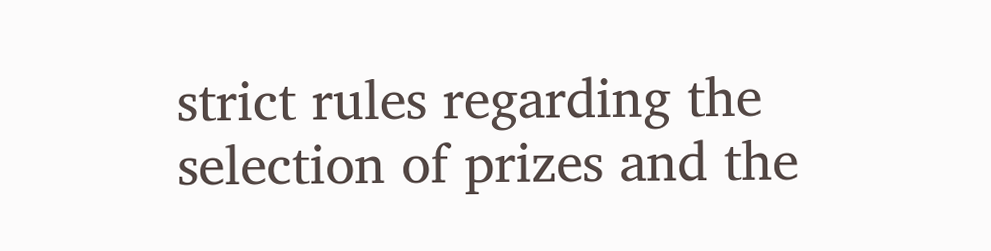strict rules regarding the selection of prizes and the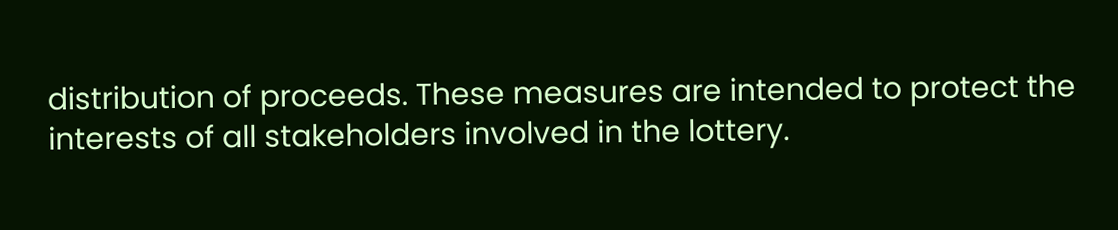distribution of proceeds. These measures are intended to protect the interests of all stakeholders involved in the lottery.